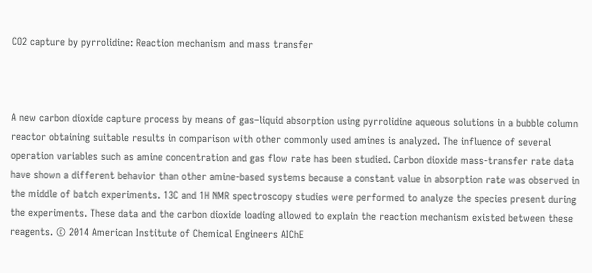CO2 capture by pyrrolidine: Reaction mechanism and mass transfer



A new carbon dioxide capture process by means of gas–liquid absorption using pyrrolidine aqueous solutions in a bubble column reactor obtaining suitable results in comparison with other commonly used amines is analyzed. The influence of several operation variables such as amine concentration and gas flow rate has been studied. Carbon dioxide mass-transfer rate data have shown a different behavior than other amine-based systems because a constant value in absorption rate was observed in the middle of batch experiments. 13C and 1H NMR spectroscopy studies were performed to analyze the species present during the experiments. These data and the carbon dioxide loading allowed to explain the reaction mechanism existed between these reagents. © 2014 American Institute of Chemical Engineers AIChE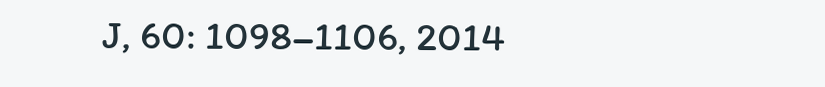J, 60: 1098–1106, 2014